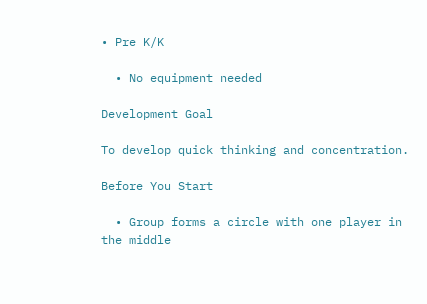• Pre K/K

  • No equipment needed

Development Goal

To develop quick thinking and concentration.

Before You Start

  • Group forms a circle with one player in the middle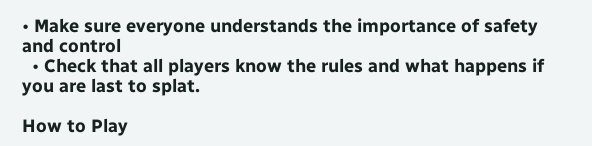• Make sure everyone understands the importance of safety and control
  • Check that all players know the rules and what happens if you are last to splat.

How to Play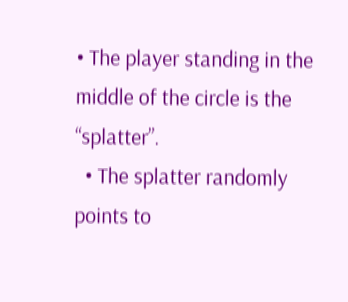• The player standing in the middle of the circle is the “splatter”.
  • The splatter randomly points to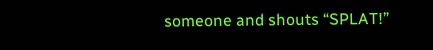someone and shouts “SPLAT!”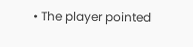• The player pointed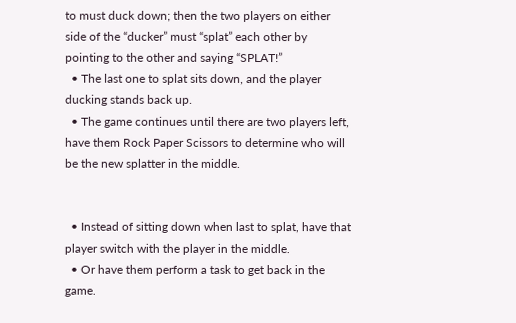to must duck down; then the two players on either side of the “ducker” must “splat” each other by pointing to the other and saying “SPLAT!”
  • The last one to splat sits down, and the player ducking stands back up.
  • The game continues until there are two players left, have them Rock Paper Scissors to determine who will be the new splatter in the middle.


  • Instead of sitting down when last to splat, have that player switch with the player in the middle.
  • Or have them perform a task to get back in the game.